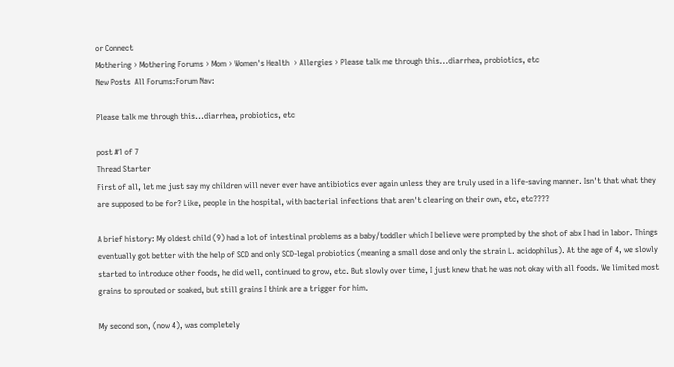or Connect
Mothering › Mothering Forums › Mom › Women's Health  › Allergies › Please talk me through this...diarrhea, probiotics, etc
New Posts  All Forums:Forum Nav:

Please talk me through this...diarrhea, probiotics, etc

post #1 of 7
Thread Starter
First of all, let me just say my children will never ever have antibiotics ever again unless they are truly used in a life-saving manner. Isn't that what they are supposed to be for? Like, people in the hospital, with bacterial infections that aren't clearing on their own, etc, etc????

A brief history: My oldest child (9) had a lot of intestinal problems as a baby/toddler which I believe were prompted by the shot of abx I had in labor. Things eventually got better with the help of SCD and only SCD-legal probiotics (meaning a small dose and only the strain L. acidophilus). At the age of 4, we slowly started to introduce other foods, he did well, continued to grow, etc. But slowly over time, I just knew that he was not okay with all foods. We limited most grains to sprouted or soaked, but still grains I think are a trigger for him.

My second son, (now 4), was completely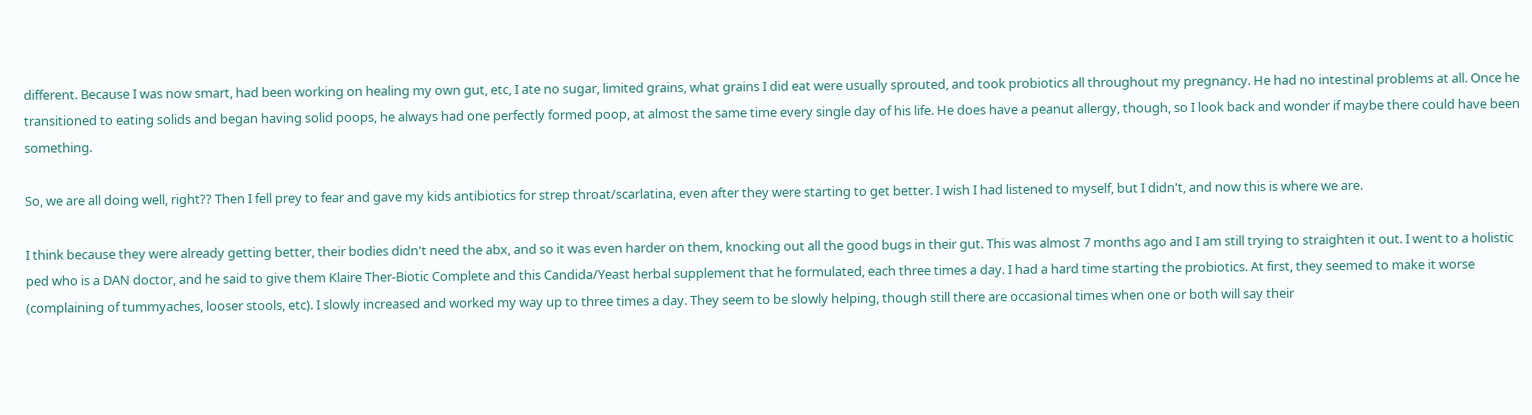different. Because I was now smart, had been working on healing my own gut, etc, I ate no sugar, limited grains, what grains I did eat were usually sprouted, and took probiotics all throughout my pregnancy. He had no intestinal problems at all. Once he transitioned to eating solids and began having solid poops, he always had one perfectly formed poop, at almost the same time every single day of his life. He does have a peanut allergy, though, so I look back and wonder if maybe there could have been something.

So, we are all doing well, right?? Then I fell prey to fear and gave my kids antibiotics for strep throat/scarlatina, even after they were starting to get better. I wish I had listened to myself, but I didn't, and now this is where we are.

I think because they were already getting better, their bodies didn't need the abx, and so it was even harder on them, knocking out all the good bugs in their gut. This was almost 7 months ago and I am still trying to straighten it out. I went to a holistic ped who is a DAN doctor, and he said to give them Klaire Ther-Biotic Complete and this Candida/Yeast herbal supplement that he formulated, each three times a day. I had a hard time starting the probiotics. At first, they seemed to make it worse (complaining of tummyaches, looser stools, etc). I slowly increased and worked my way up to three times a day. They seem to be slowly helping, though still there are occasional times when one or both will say their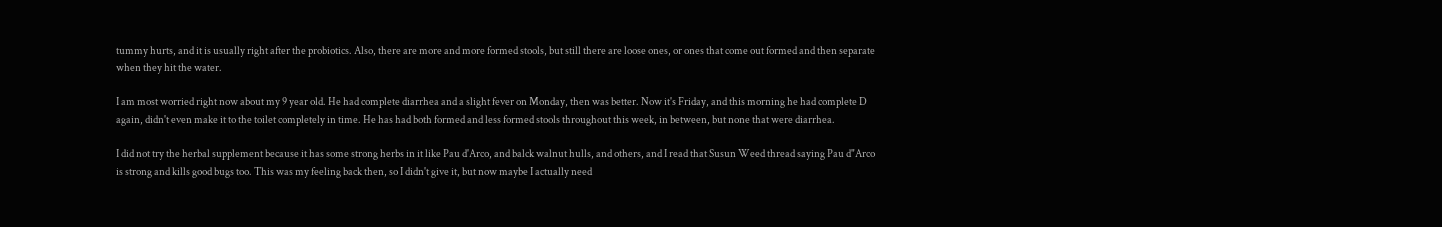tummy hurts, and it is usually right after the probiotics. Also, there are more and more formed stools, but still there are loose ones, or ones that come out formed and then separate when they hit the water.

I am most worried right now about my 9 year old. He had complete diarrhea and a slight fever on Monday, then was better. Now it's Friday, and this morning he had complete D again, didn't even make it to the toilet completely in time. He has had both formed and less formed stools throughout this week, in between, but none that were diarrhea.

I did not try the herbal supplement because it has some strong herbs in it like Pau d'Arco, and balck walnut hulls, and others, and I read that Susun Weed thread saying Pau d"Arco is strong and kills good bugs too. This was my feeling back then, so I didn't give it, but now maybe I actually need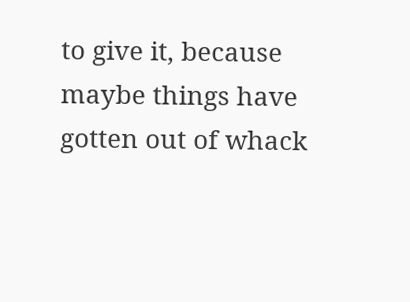to give it, because maybe things have gotten out of whack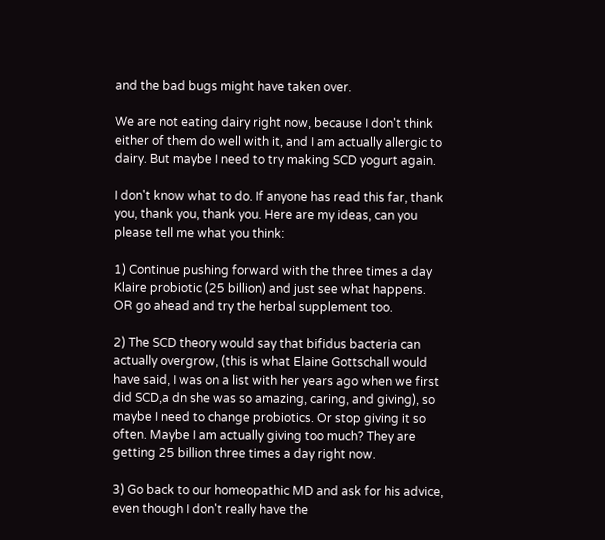and the bad bugs might have taken over.

We are not eating dairy right now, because I don't think either of them do well with it, and I am actually allergic to dairy. But maybe I need to try making SCD yogurt again.

I don't know what to do. If anyone has read this far, thank you, thank you, thank you. Here are my ideas, can you please tell me what you think:

1) Continue pushing forward with the three times a day Klaire probiotic (25 billion) and just see what happens. OR go ahead and try the herbal supplement too.

2) The SCD theory would say that bifidus bacteria can actually overgrow, (this is what Elaine Gottschall would have said, I was on a list with her years ago when we first did SCD,a dn she was so amazing, caring, and giving), so maybe I need to change probiotics. Or stop giving it so often. Maybe I am actually giving too much? They are getting 25 billion three times a day right now.

3) Go back to our homeopathic MD and ask for his advice, even though I don't really have the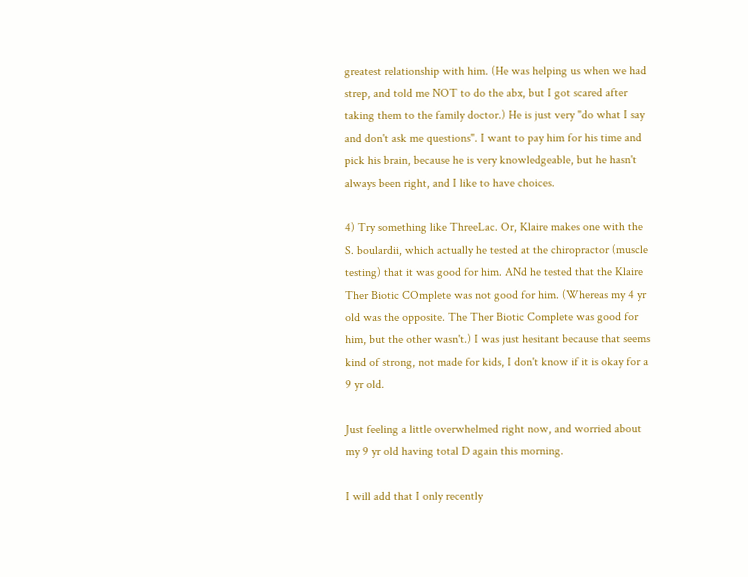greatest relationship with him. (He was helping us when we had strep, and told me NOT to do the abx, but I got scared after taking them to the family doctor.) He is just very "do what I say and don't ask me questions". I want to pay him for his time and pick his brain, because he is very knowledgeable, but he hasn't always been right, and I like to have choices.

4) Try something like ThreeLac. Or, Klaire makes one with the S. boulardii, which actually he tested at the chiropractor (muscle testing) that it was good for him. ANd he tested that the Klaire Ther Biotic COmplete was not good for him. (Whereas my 4 yr old was the opposite. The Ther Biotic Complete was good for him, but the other wasn't.) I was just hesitant because that seems kind of strong, not made for kids, I don't know if it is okay for a 9 yr old.

Just feeling a little overwhelmed right now, and worried about my 9 yr old having total D again this morning.

I will add that I only recently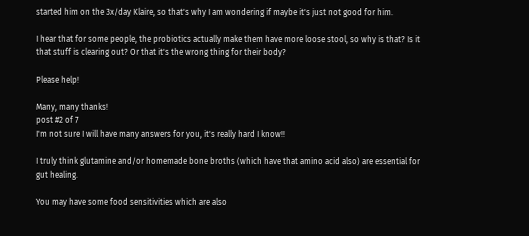started him on the 3x/day Klaire, so that's why I am wondering if maybe it's just not good for him.

I hear that for some people, the probiotics actually make them have more loose stool, so why is that? Is it that stuff is clearing out? Or that it's the wrong thing for their body?

Please help!

Many, many thanks!
post #2 of 7
I'm not sure I will have many answers for you, it's really hard I know!!

I truly think glutamine and/or homemade bone broths (which have that amino acid also) are essential for gut healing.

You may have some food sensitivities which are also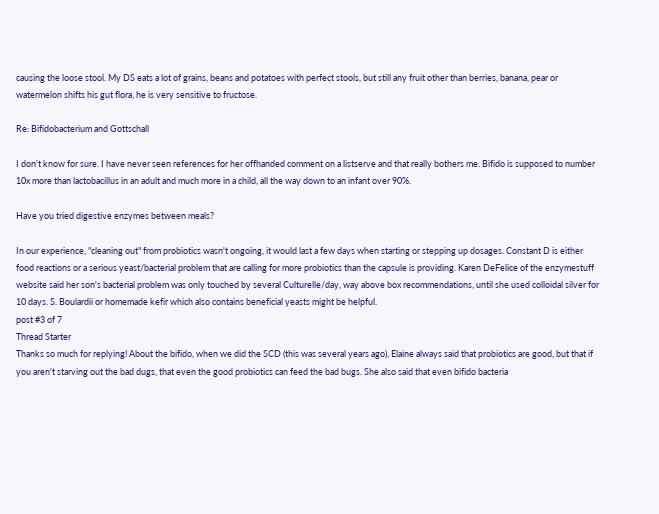causing the loose stool. My DS eats a lot of grains, beans and potatoes with perfect stools, but still any fruit other than berries, banana, pear or watermelon shifts his gut flora, he is very sensitive to fructose.

Re: Bifidobacterium and Gottschall

I don't know for sure. I have never seen references for her offhanded comment on a listserve and that really bothers me. Bifido is supposed to number 10x more than lactobacillus in an adult and much more in a child, all the way down to an infant over 90%.

Have you tried digestive enzymes between meals?

In our experience, "cleaning out" from probiotics wasn't ongoing, it would last a few days when starting or stepping up dosages. Constant D is either food reactions or a serious yeast/bacterial problem that are calling for more probiotics than the capsule is providing. Karen DeFelice of the enzymestuff website said her son's bacterial problem was only touched by several Culturelle/day, way above box recommendations, until she used colloidal silver for 10 days. S. Boulardii or homemade kefir which also contains beneficial yeasts might be helpful.
post #3 of 7
Thread Starter
Thanks so much for replying! About the bifido, when we did the SCD (this was several years ago), Elaine always said that probiotics are good, but that if you aren't starving out the bad dugs, that even the good probiotics can feed the bad bugs. She also said that even bifido bacteria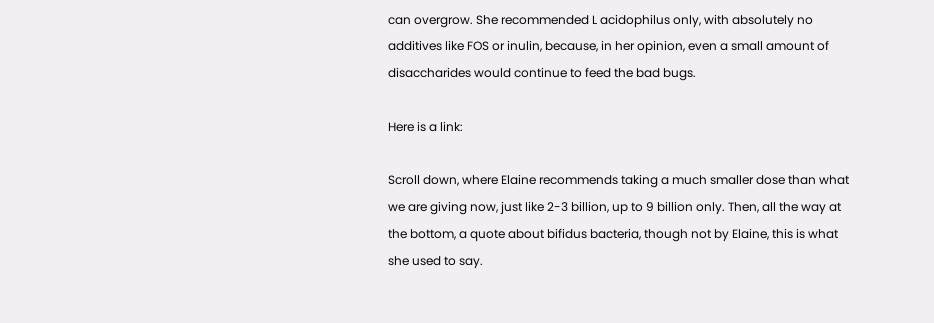can overgrow. She recommended L acidophilus only, with absolutely no additives like FOS or inulin, because, in her opinion, even a small amount of disaccharides would continue to feed the bad bugs.

Here is a link:

Scroll down, where Elaine recommends taking a much smaller dose than what we are giving now, just like 2-3 billion, up to 9 billion only. Then, all the way at the bottom, a quote about bifidus bacteria, though not by Elaine, this is what she used to say.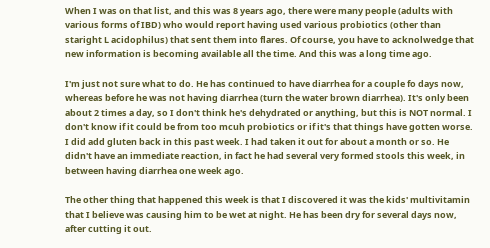When I was on that list, and this was 8 years ago, there were many people (adults with various forms of IBD) who would report having used various probiotics (other than staright L acidophilus) that sent them into flares. Of course, you have to acknolwedge that new information is becoming available all the time. And this was a long time ago.

I'm just not sure what to do. He has continued to have diarrhea for a couple fo days now, whereas before he was not having diarrhea (turn the water brown diarrhea). It's only been about 2 times a day, so I don't think he's dehydrated or anything, but this is NOT normal. I don't know if it could be from too mcuh probiotics or if it's that things have gotten worse. I did add gluten back in this past week. I had taken it out for about a month or so. He didn't have an immediate reaction, in fact he had several very formed stools this week, in between having diarrhea one week ago.

The other thing that happened this week is that I discovered it was the kids' multivitamin that I believe was causing him to be wet at night. He has been dry for several days now, after cutting it out.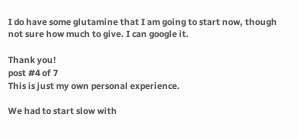I do have some glutamine that I am going to start now, though not sure how much to give. I can google it.

Thank you!
post #4 of 7
This is just my own personal experience.

We had to start slow with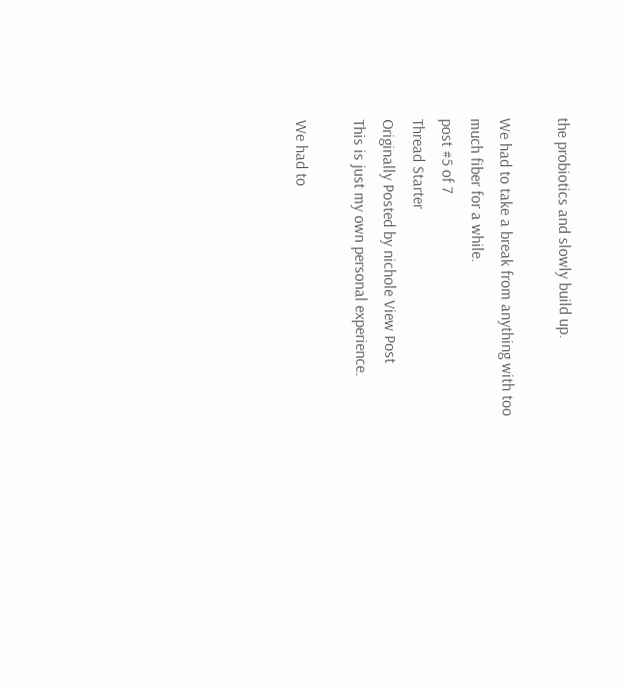the probiotics and slowly build up.

We had to take a break from anything with too much fiber for a while.
post #5 of 7
Thread Starter
Originally Posted by nichole View Post
This is just my own personal experience.

We had to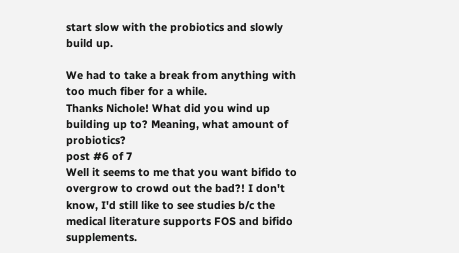start slow with the probiotics and slowly build up.

We had to take a break from anything with too much fiber for a while.
Thanks Nichole! What did you wind up building up to? Meaning, what amount of probiotics?
post #6 of 7
Well it seems to me that you want bifido to overgrow to crowd out the bad?! I don't know, I'd still like to see studies b/c the medical literature supports FOS and bifido supplements.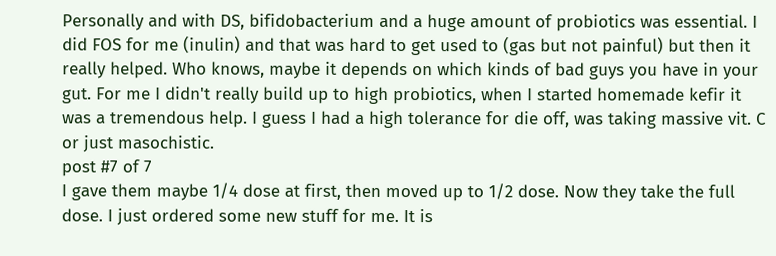Personally and with DS, bifidobacterium and a huge amount of probiotics was essential. I did FOS for me (inulin) and that was hard to get used to (gas but not painful) but then it really helped. Who knows, maybe it depends on which kinds of bad guys you have in your gut. For me I didn't really build up to high probiotics, when I started homemade kefir it was a tremendous help. I guess I had a high tolerance for die off, was taking massive vit. C or just masochistic.
post #7 of 7
I gave them maybe 1/4 dose at first, then moved up to 1/2 dose. Now they take the full dose. I just ordered some new stuff for me. It is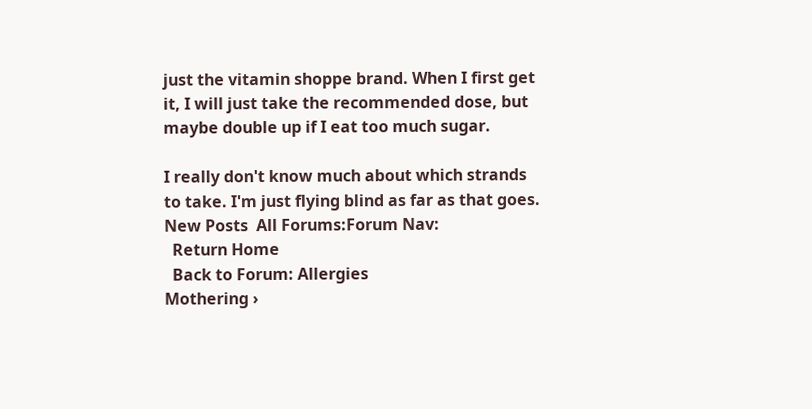just the vitamin shoppe brand. When I first get it, I will just take the recommended dose, but maybe double up if I eat too much sugar.

I really don't know much about which strands to take. I'm just flying blind as far as that goes.
New Posts  All Forums:Forum Nav:
  Return Home
  Back to Forum: Allergies
Mothering ›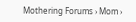Mothering Forums › Mom ›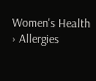Women's Health  › Allergies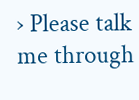› Please talk me through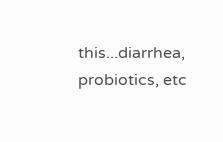this...diarrhea, probiotics, etc